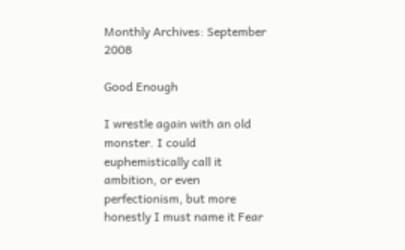Monthly Archives: September 2008

Good Enough

I wrestle again with an old monster. I could euphemistically call it ambition, or even perfectionism, but more honestly I must name it Fear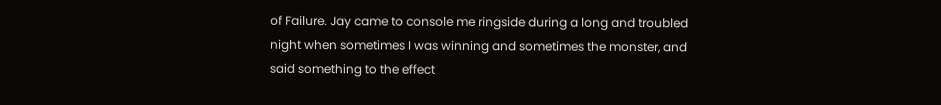of Failure. Jay came to console me ringside during a long and troubled night when sometimes I was winning and sometimes the monster, and said something to the effect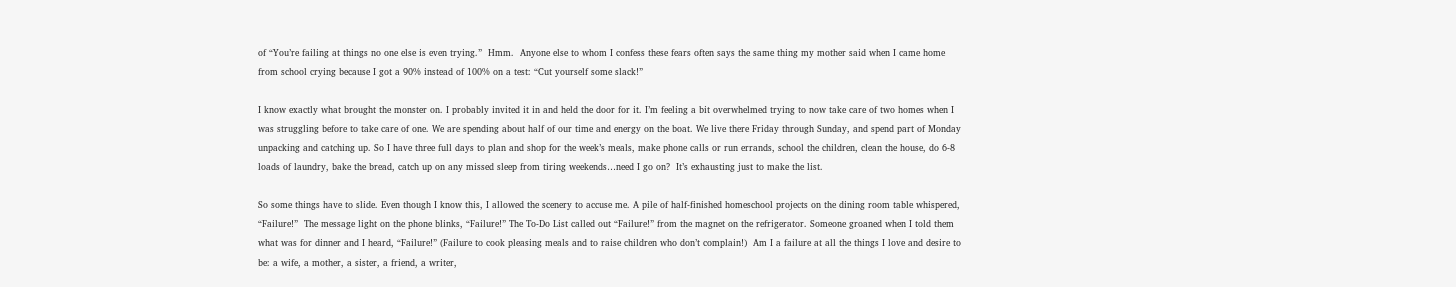of “You’re failing at things no one else is even trying.”  Hmm.  Anyone else to whom I confess these fears often says the same thing my mother said when I came home from school crying because I got a 90% instead of 100% on a test: “Cut yourself some slack!”

I know exactly what brought the monster on. I probably invited it in and held the door for it. I’m feeling a bit overwhelmed trying to now take care of two homes when I was struggling before to take care of one. We are spending about half of our time and energy on the boat. We live there Friday through Sunday, and spend part of Monday unpacking and catching up. So I have three full days to plan and shop for the week’s meals, make phone calls or run errands, school the children, clean the house, do 6-8 loads of laundry, bake the bread, catch up on any missed sleep from tiring weekends…need I go on?  It’s exhausting just to make the list.

So some things have to slide. Even though I know this, I allowed the scenery to accuse me. A pile of half-finished homeschool projects on the dining room table whispered, “Failure!”  The message light on the phone blinks, “Failure!” The To-Do List called out “Failure!” from the magnet on the refrigerator. Someone groaned when I told them what was for dinner and I heard, “Failure!” (Failure to cook pleasing meals and to raise children who don’t complain!)  Am I a failure at all the things I love and desire to be: a wife, a mother, a sister, a friend, a writer,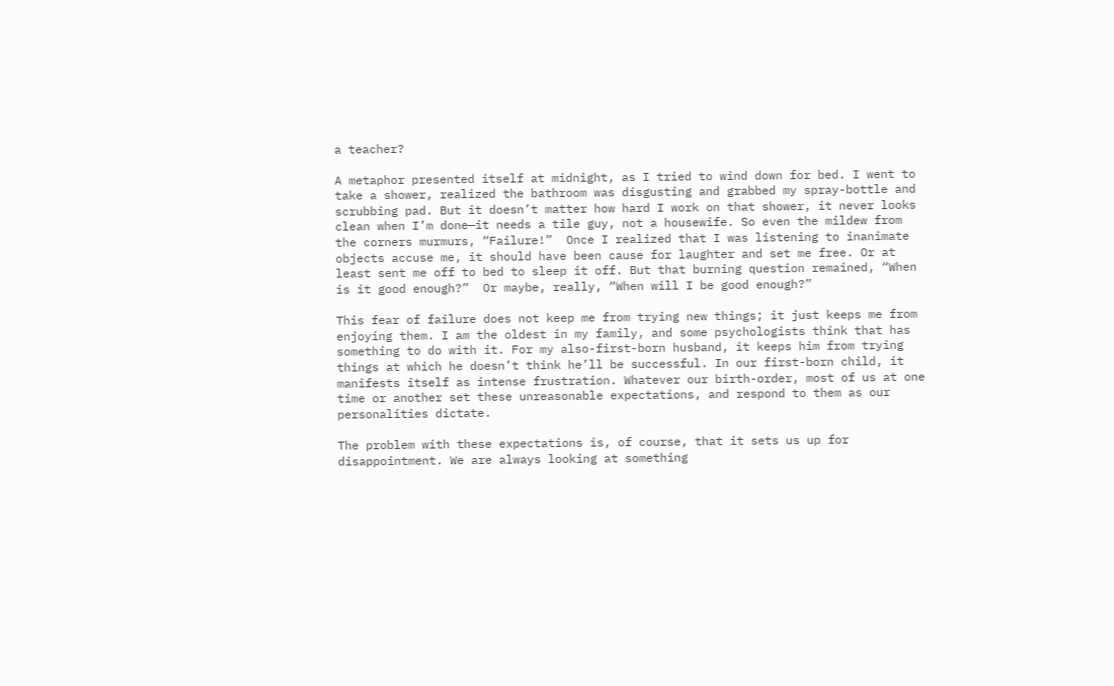a teacher?

A metaphor presented itself at midnight, as I tried to wind down for bed. I went to take a shower, realized the bathroom was disgusting and grabbed my spray-bottle and scrubbing pad. But it doesn’t matter how hard I work on that shower, it never looks clean when I’m done—it needs a tile guy, not a housewife. So even the mildew from the corners murmurs, “Failure!”  Once I realized that I was listening to inanimate objects accuse me, it should have been cause for laughter and set me free. Or at least sent me off to bed to sleep it off. But that burning question remained, “When is it good enough?”  Or maybe, really, “When will I be good enough?”

This fear of failure does not keep me from trying new things; it just keeps me from enjoying them. I am the oldest in my family, and some psychologists think that has something to do with it. For my also-first-born husband, it keeps him from trying things at which he doesn’t think he’ll be successful. In our first-born child, it manifests itself as intense frustration. Whatever our birth-order, most of us at one time or another set these unreasonable expectations, and respond to them as our personalities dictate.

The problem with these expectations is, of course, that it sets us up for disappointment. We are always looking at something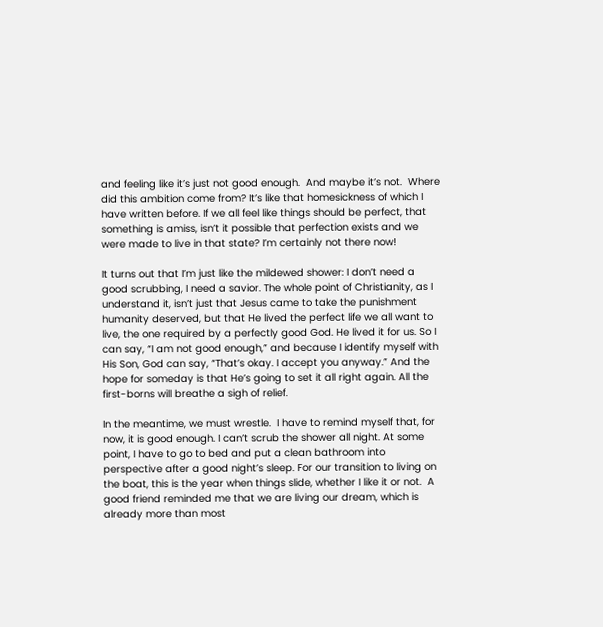and feeling like it’s just not good enough.  And maybe it’s not.  Where did this ambition come from? It’s like that homesickness of which I have written before. If we all feel like things should be perfect, that something is amiss, isn’t it possible that perfection exists and we were made to live in that state? I’m certainly not there now!

It turns out that I’m just like the mildewed shower: I don’t need a good scrubbing, I need a savior. The whole point of Christianity, as I understand it, isn’t just that Jesus came to take the punishment humanity deserved, but that He lived the perfect life we all want to live, the one required by a perfectly good God. He lived it for us. So I can say, “I am not good enough,” and because I identify myself with His Son, God can say, “That’s okay. I accept you anyway.” And the hope for someday is that He’s going to set it all right again. All the first-borns will breathe a sigh of relief.

In the meantime, we must wrestle.  I have to remind myself that, for now, it is good enough. I can’t scrub the shower all night. At some point, I have to go to bed and put a clean bathroom into perspective after a good night’s sleep. For our transition to living on the boat, this is the year when things slide, whether I like it or not.  A good friend reminded me that we are living our dream, which is already more than most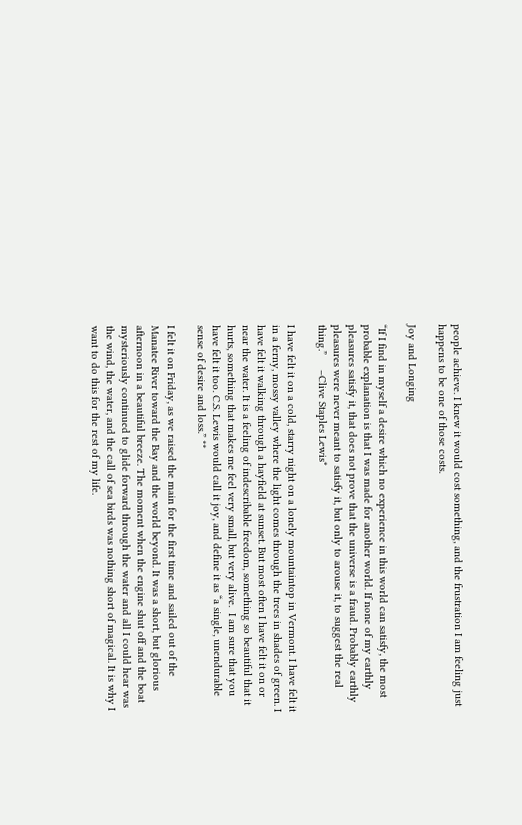people achieve. I knew it would cost something, and the frustration I am feeling just happens to be one of those costs.

Joy and Longing

“If I find in myself a desire which no experience in this world can satisfy, the most probable explanation is that I was made for another world. If none of my earthly pleasures satisfy it, that does not prove that the universe is a fraud. Probably earthly pleasures were never meant to satisfy it, but only to arouse it, to suggest the real thing.”     –Clive Staples Lewis*

I have felt it on a cold, starry night on a lonely mountaintop in Vermont. I have felt it in a ferny, mossy valley where the light comes through the trees in shades of green. I have felt it walking through a hayfield at sunset. But most often I have felt it on or near the water. It is a feeling of indescribable freedom, something so beautiful that it hurts, something that makes me feel very small, but very alive.  I am sure that you have felt it too. C.S. Lewis would call it joy, and define it as “a single, unendurable sense of desire and loss.” **

I felt it on Friday, as we raised the main for the first time and sailed out of the Manatee River toward the Bay and the world beyond. It was a short, but glorious afternoon in a beautiful breeze. The moment when the engine shut off and the boat mysteriously continued to glide forward through the water and all I could hear was the wind, the water, and the call of sea birds was nothing short of magical. It is why I want to do this for the rest of my life.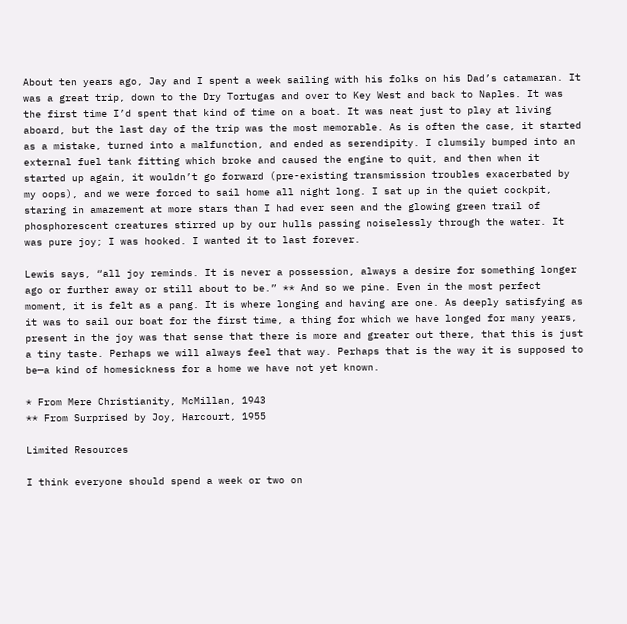About ten years ago, Jay and I spent a week sailing with his folks on his Dad’s catamaran. It was a great trip, down to the Dry Tortugas and over to Key West and back to Naples. It was the first time I’d spent that kind of time on a boat. It was neat just to play at living aboard, but the last day of the trip was the most memorable. As is often the case, it started as a mistake, turned into a malfunction, and ended as serendipity. I clumsily bumped into an external fuel tank fitting which broke and caused the engine to quit, and then when it started up again, it wouldn’t go forward (pre-existing transmission troubles exacerbated by my oops), and we were forced to sail home all night long. I sat up in the quiet cockpit, staring in amazement at more stars than I had ever seen and the glowing green trail of phosphorescent creatures stirred up by our hulls passing noiselessly through the water. It was pure joy; I was hooked. I wanted it to last forever.

Lewis says, “all joy reminds. It is never a possession, always a desire for something longer ago or further away or still about to be.” ** And so we pine. Even in the most perfect moment, it is felt as a pang. It is where longing and having are one. As deeply satisfying as it was to sail our boat for the first time, a thing for which we have longed for many years, present in the joy was that sense that there is more and greater out there, that this is just a tiny taste. Perhaps we will always feel that way. Perhaps that is the way it is supposed to be—a kind of homesickness for a home we have not yet known.

* From Mere Christianity, McMillan, 1943
** From Surprised by Joy, Harcourt, 1955

Limited Resources

I think everyone should spend a week or two on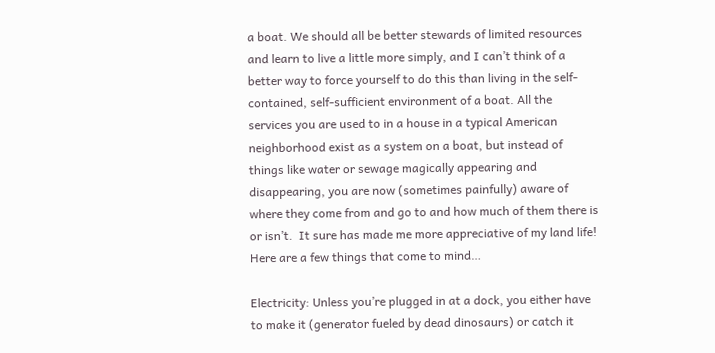a boat. We should all be better stewards of limited resources and learn to live a little more simply, and I can’t think of a better way to force yourself to do this than living in the self-contained, self-sufficient environment of a boat. All the services you are used to in a house in a typical American neighborhood exist as a system on a boat, but instead of things like water or sewage magically appearing and disappearing, you are now (sometimes painfully) aware of where they come from and go to and how much of them there is or isn’t.  It sure has made me more appreciative of my land life! Here are a few things that come to mind…

Electricity: Unless you’re plugged in at a dock, you either have to make it (generator fueled by dead dinosaurs) or catch it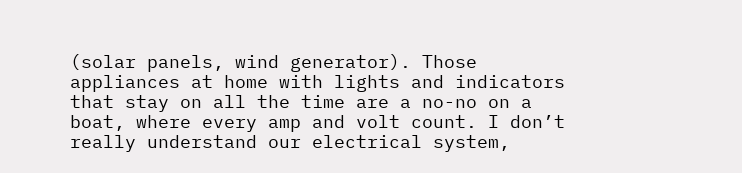(solar panels, wind generator). Those appliances at home with lights and indicators that stay on all the time are a no-no on a boat, where every amp and volt count. I don’t really understand our electrical system,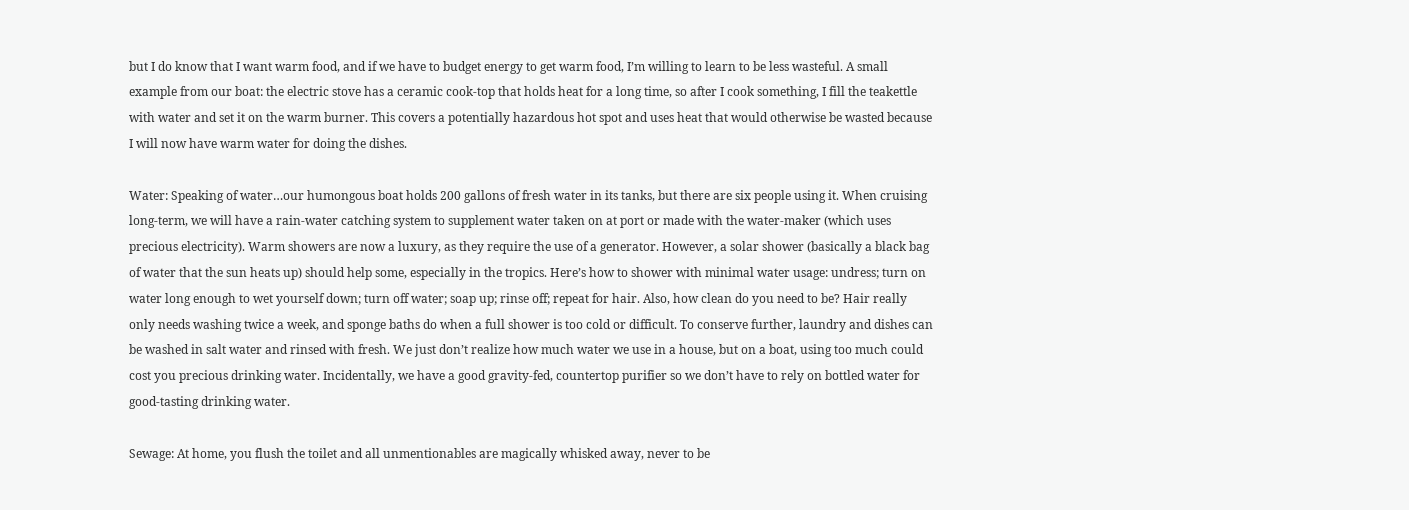but I do know that I want warm food, and if we have to budget energy to get warm food, I’m willing to learn to be less wasteful. A small example from our boat: the electric stove has a ceramic cook-top that holds heat for a long time, so after I cook something, I fill the teakettle with water and set it on the warm burner. This covers a potentially hazardous hot spot and uses heat that would otherwise be wasted because I will now have warm water for doing the dishes.

Water: Speaking of water…our humongous boat holds 200 gallons of fresh water in its tanks, but there are six people using it. When cruising long-term, we will have a rain-water catching system to supplement water taken on at port or made with the water-maker (which uses precious electricity). Warm showers are now a luxury, as they require the use of a generator. However, a solar shower (basically a black bag of water that the sun heats up) should help some, especially in the tropics. Here’s how to shower with minimal water usage: undress; turn on water long enough to wet yourself down; turn off water; soap up; rinse off; repeat for hair. Also, how clean do you need to be? Hair really only needs washing twice a week, and sponge baths do when a full shower is too cold or difficult. To conserve further, laundry and dishes can be washed in salt water and rinsed with fresh. We just don’t realize how much water we use in a house, but on a boat, using too much could cost you precious drinking water. Incidentally, we have a good gravity-fed, countertop purifier so we don’t have to rely on bottled water for good-tasting drinking water.

Sewage: At home, you flush the toilet and all unmentionables are magically whisked away, never to be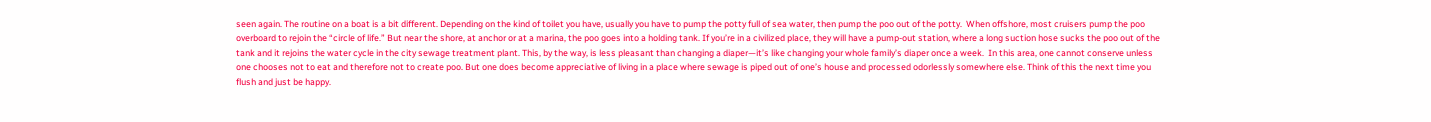seen again. The routine on a boat is a bit different. Depending on the kind of toilet you have, usually you have to pump the potty full of sea water, then pump the poo out of the potty.  When offshore, most cruisers pump the poo overboard to rejoin the “circle of life.” But near the shore, at anchor or at a marina, the poo goes into a holding tank. If you’re in a civilized place, they will have a pump-out station, where a long suction hose sucks the poo out of the tank and it rejoins the water cycle in the city sewage treatment plant. This, by the way, is less pleasant than changing a diaper—it’s like changing your whole family’s diaper once a week.  In this area, one cannot conserve unless one chooses not to eat and therefore not to create poo. But one does become appreciative of living in a place where sewage is piped out of one’s house and processed odorlessly somewhere else. Think of this the next time you flush and just be happy.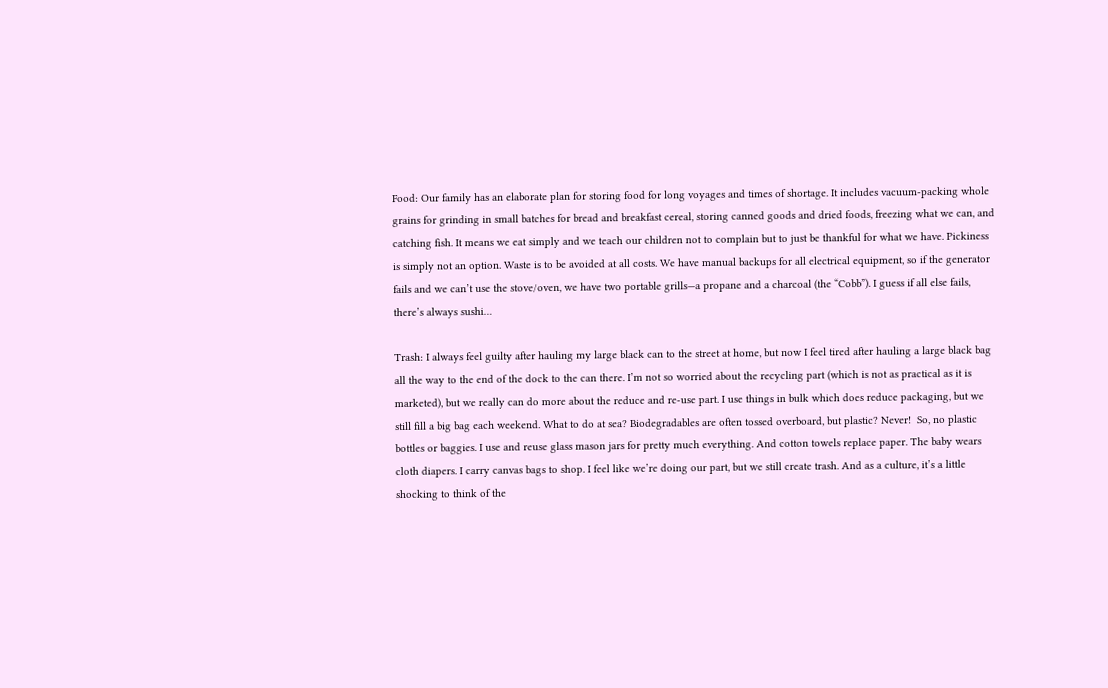Food: Our family has an elaborate plan for storing food for long voyages and times of shortage. It includes vacuum-packing whole grains for grinding in small batches for bread and breakfast cereal, storing canned goods and dried foods, freezing what we can, and catching fish. It means we eat simply and we teach our children not to complain but to just be thankful for what we have. Pickiness is simply not an option. Waste is to be avoided at all costs. We have manual backups for all electrical equipment, so if the generator fails and we can’t use the stove/oven, we have two portable grills—a propane and a charcoal (the “Cobb”). I guess if all else fails, there’s always sushi…

Trash: I always feel guilty after hauling my large black can to the street at home, but now I feel tired after hauling a large black bag all the way to the end of the dock to the can there. I’m not so worried about the recycling part (which is not as practical as it is marketed), but we really can do more about the reduce and re-use part. I use things in bulk which does reduce packaging, but we still fill a big bag each weekend. What to do at sea? Biodegradables are often tossed overboard, but plastic? Never!  So, no plastic bottles or baggies. I use and reuse glass mason jars for pretty much everything. And cotton towels replace paper. The baby wears cloth diapers. I carry canvas bags to shop. I feel like we’re doing our part, but we still create trash. And as a culture, it’s a little shocking to think of the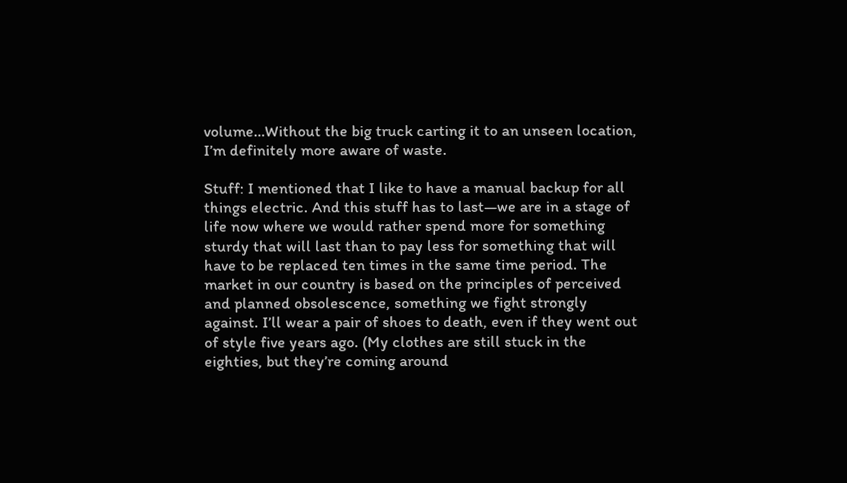volume…Without the big truck carting it to an unseen location, I’m definitely more aware of waste.

Stuff: I mentioned that I like to have a manual backup for all things electric. And this stuff has to last—we are in a stage of life now where we would rather spend more for something sturdy that will last than to pay less for something that will have to be replaced ten times in the same time period. The market in our country is based on the principles of perceived and planned obsolescence, something we fight strongly against. I’ll wear a pair of shoes to death, even if they went out of style five years ago. (My clothes are still stuck in the eighties, but they’re coming around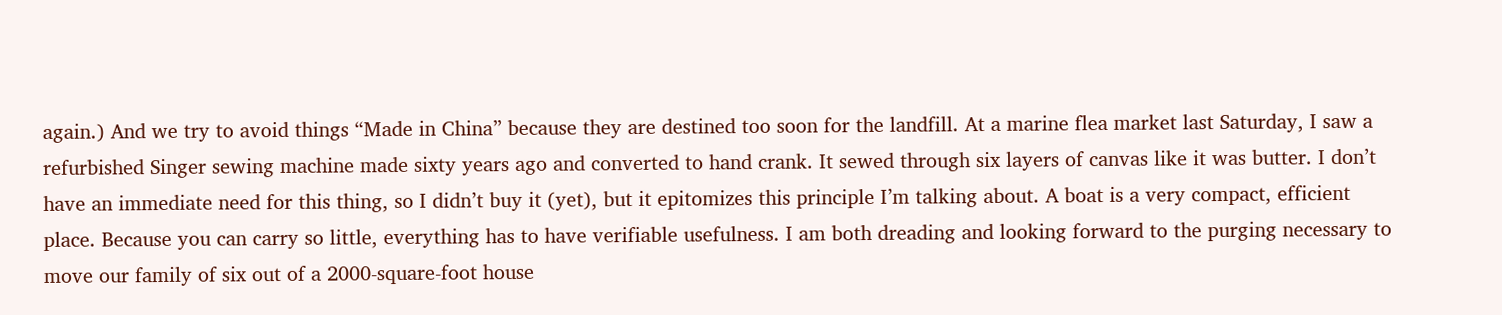again.) And we try to avoid things “Made in China” because they are destined too soon for the landfill. At a marine flea market last Saturday, I saw a refurbished Singer sewing machine made sixty years ago and converted to hand crank. It sewed through six layers of canvas like it was butter. I don’t have an immediate need for this thing, so I didn’t buy it (yet), but it epitomizes this principle I’m talking about. A boat is a very compact, efficient place. Because you can carry so little, everything has to have verifiable usefulness. I am both dreading and looking forward to the purging necessary to move our family of six out of a 2000-square-foot house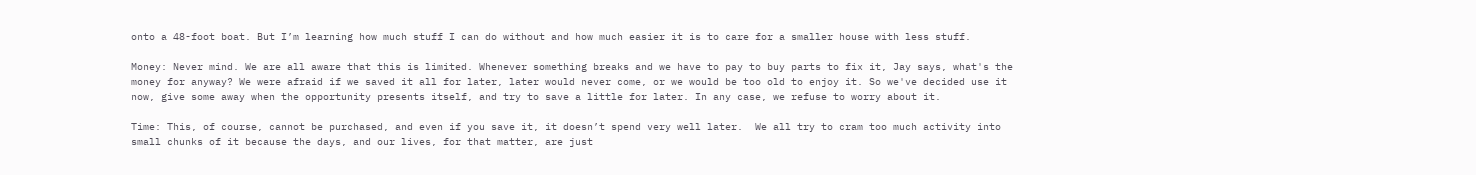onto a 48-foot boat. But I’m learning how much stuff I can do without and how much easier it is to care for a smaller house with less stuff.

Money: Never mind. We are all aware that this is limited. Whenever something breaks and we have to pay to buy parts to fix it, Jay says, what's the money for anyway? We were afraid if we saved it all for later, later would never come, or we would be too old to enjoy it. So we've decided use it now, give some away when the opportunity presents itself, and try to save a little for later. In any case, we refuse to worry about it.

Time: This, of course, cannot be purchased, and even if you save it, it doesn’t spend very well later.  We all try to cram too much activity into small chunks of it because the days, and our lives, for that matter, are just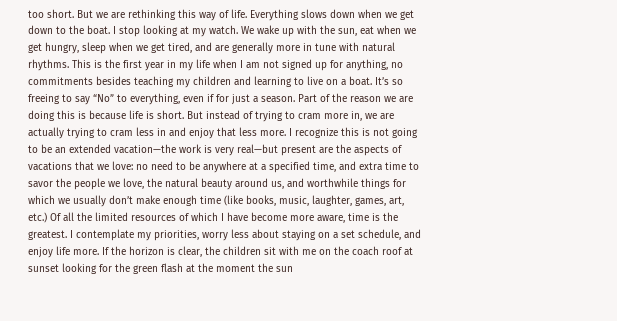too short. But we are rethinking this way of life. Everything slows down when we get down to the boat. I stop looking at my watch. We wake up with the sun, eat when we get hungry, sleep when we get tired, and are generally more in tune with natural rhythms. This is the first year in my life when I am not signed up for anything, no commitments besides teaching my children and learning to live on a boat. It’s so freeing to say “No” to everything, even if for just a season. Part of the reason we are doing this is because life is short. But instead of trying to cram more in, we are actually trying to cram less in and enjoy that less more. I recognize this is not going to be an extended vacation—the work is very real—but present are the aspects of vacations that we love: no need to be anywhere at a specified time, and extra time to savor the people we love, the natural beauty around us, and worthwhile things for which we usually don’t make enough time (like books, music, laughter, games, art, etc.) Of all the limited resources of which I have become more aware, time is the greatest. I contemplate my priorities, worry less about staying on a set schedule, and enjoy life more. If the horizon is clear, the children sit with me on the coach roof at sunset looking for the green flash at the moment the sun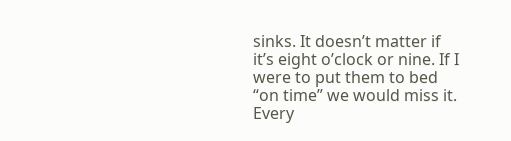sinks. It doesn’t matter if it’s eight o’clock or nine. If I were to put them to bed “on time” we would miss it. Every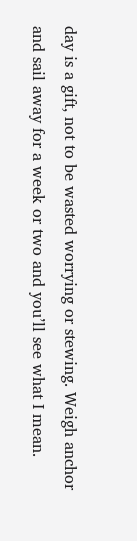day is a gift, not to be wasted worrying or stewing. Weigh anchor and sail away for a week or two and you’ll see what I mean.